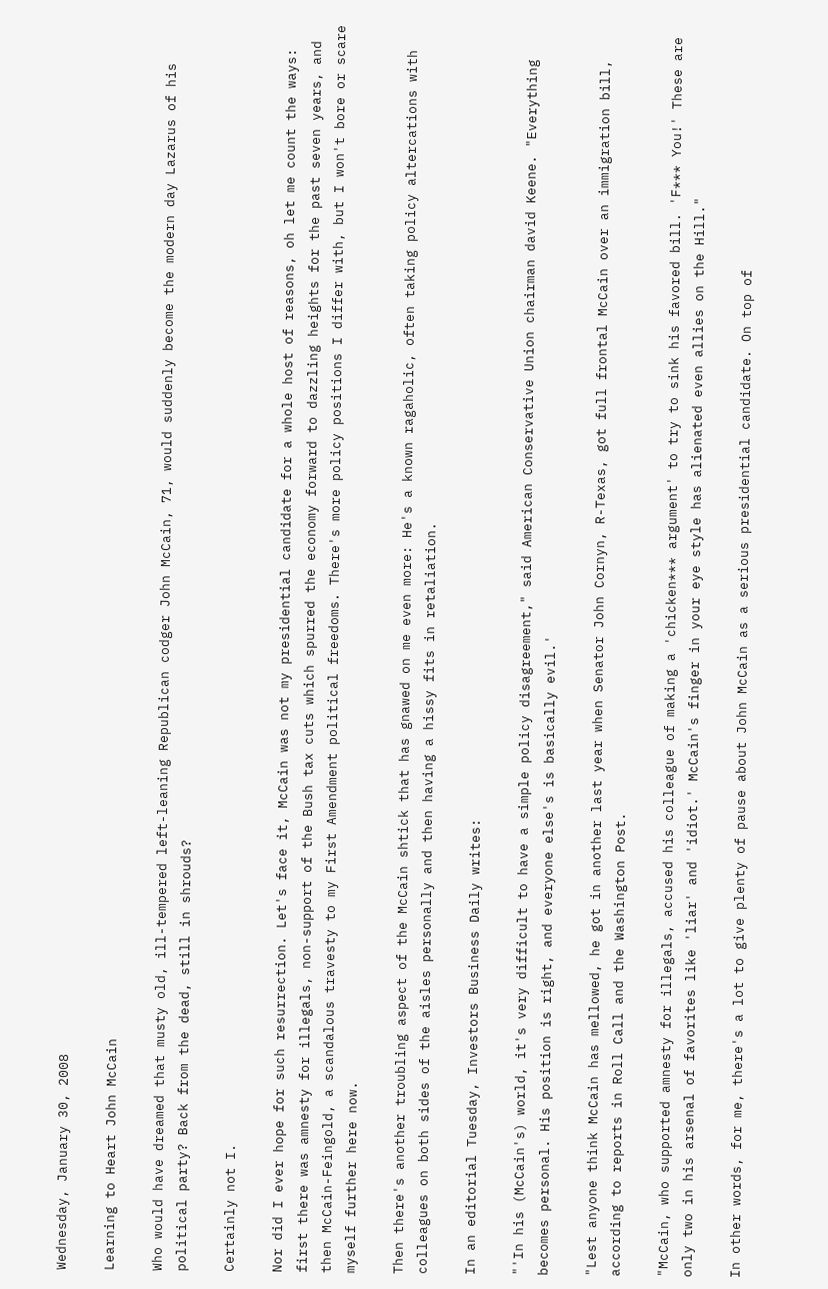Wednesday, January 30, 2008

Learning to Heart John McCain

Who would have dreamed that musty old, ill-tempered left-leaning Republican codger John McCain, 71, would suddenly become the modern day Lazarus of his political party? Back from the dead, still in shrouds?

Certainly not I.

Nor did I ever hope for such resurrection. Let's face it, McCain was not my presidential candidate for a whole host of reasons, oh let me count the ways: first there was amnesty for illegals, non-support of the Bush tax cuts which spurred the economy forward to dazzling heights for the past seven years, and then McCain-Feingold, a scandalous travesty to my First Amendment political freedoms. There's more policy positions I differ with, but I won't bore or scare myself further here now.

Then there's another troubling aspect of the McCain shtick that has gnawed on me even more: He's a known ragaholic, often taking policy altercations with colleagues on both sides of the aisles personally and then having a hissy fits in retaliation.

In an editorial Tuesday, Investors Business Daily writes:

"'In his (McCain's) world, it's very difficult to have a simple policy disagreement," said American Conservative Union chairman david Keene. "Everything becomes personal. His position is right, and everyone else's is basically evil.'

"Lest anyone think McCain has mellowed, he got in another last year when Senator John Cornyn, R-Texas, got full frontal McCain over an immigration bill, according to reports in Roll Call and the Washington Post.

"McCain, who supported amnesty for illegals, accused his colleague of making a 'chicken*** argument' to try to sink his favored bill. 'F*** You!' These are only two in his arsenal of favorites like 'liar' and 'idiot.' McCain's finger in your eye style has alienated even allies on the Hill."

In other words, for me, there's a lot to give plenty of pause about John McCain as a serious presidential candidate. On top of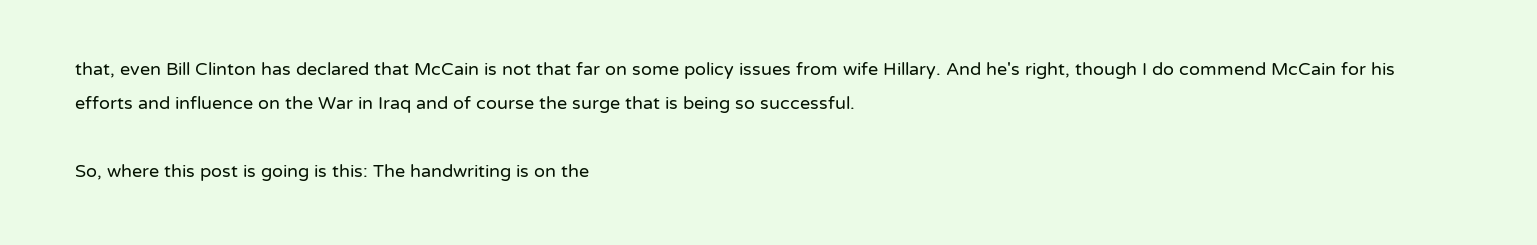that, even Bill Clinton has declared that McCain is not that far on some policy issues from wife Hillary. And he's right, though I do commend McCain for his efforts and influence on the War in Iraq and of course the surge that is being so successful.

So, where this post is going is this: The handwriting is on the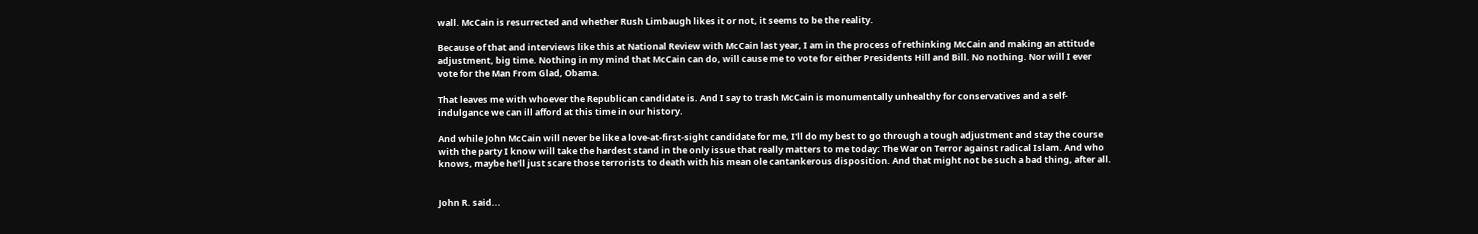wall. McCain is resurrected and whether Rush Limbaugh likes it or not, it seems to be the reality.

Because of that and interviews like this at National Review with McCain last year, I am in the process of rethinking McCain and making an attitude adjustment, big time. Nothing in my mind that McCain can do, will cause me to vote for either Presidents Hill and Bill. No nothing. Nor will I ever vote for the Man From Glad, Obama.

That leaves me with whoever the Republican candidate is. And I say to trash McCain is monumentally unhealthy for conservatives and a self-indulgance we can ill afford at this time in our history.

And while John McCain will never be like a love-at-first-sight candidate for me, I'll do my best to go through a tough adjustment and stay the course with the party I know will take the hardest stand in the only issue that really matters to me today: The War on Terror against radical Islam. And who knows, maybe he'll just scare those terrorists to death with his mean ole cantankerous disposition. And that might not be such a bad thing, after all.


John R. said...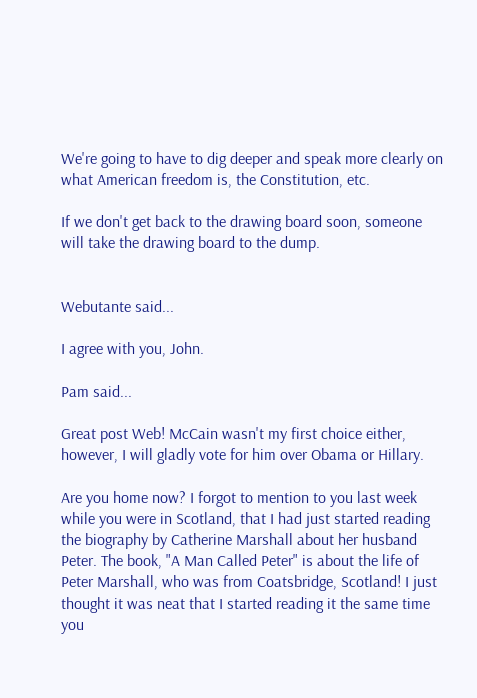We're going to have to dig deeper and speak more clearly on what American freedom is, the Constitution, etc.

If we don't get back to the drawing board soon, someone will take the drawing board to the dump.


Webutante said...

I agree with you, John.

Pam said...

Great post Web! McCain wasn't my first choice either, however, I will gladly vote for him over Obama or Hillary.

Are you home now? I forgot to mention to you last week while you were in Scotland, that I had just started reading the biography by Catherine Marshall about her husband Peter. The book, "A Man Called Peter" is about the life of Peter Marshall, who was from Coatsbridge, Scotland! I just thought it was neat that I started reading it the same time you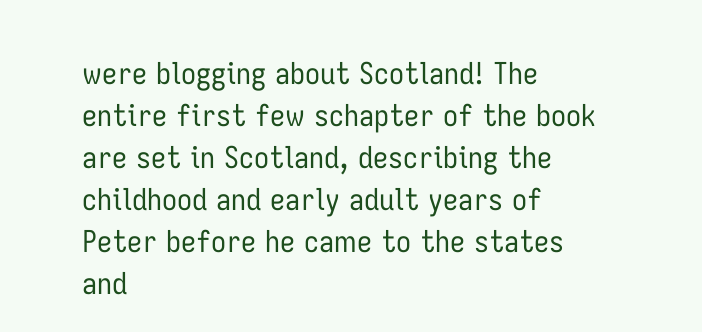were blogging about Scotland! The entire first few schapter of the book are set in Scotland, describing the childhood and early adult years of Peter before he came to the states and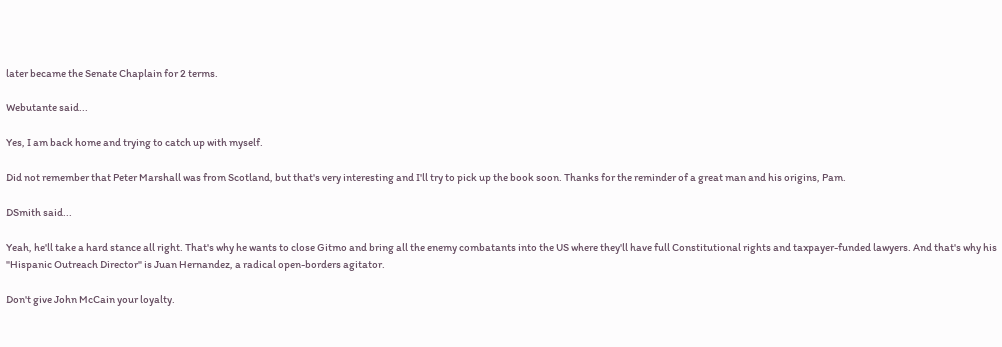later became the Senate Chaplain for 2 terms.

Webutante said...

Yes, I am back home and trying to catch up with myself.

Did not remember that Peter Marshall was from Scotland, but that's very interesting and I'll try to pick up the book soon. Thanks for the reminder of a great man and his origins, Pam.

DSmith said...

Yeah, he'll take a hard stance all right. That's why he wants to close Gitmo and bring all the enemy combatants into the US where they'll have full Constitutional rights and taxpayer-funded lawyers. And that's why his "Hispanic Outreach Director" is Juan Hernandez, a radical open-borders agitator.

Don't give John McCain your loyalty.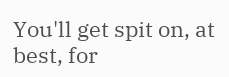You'll get spit on, at best, for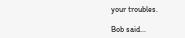your troubles.

Bob said...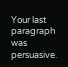Your last paragraph was persuasive.